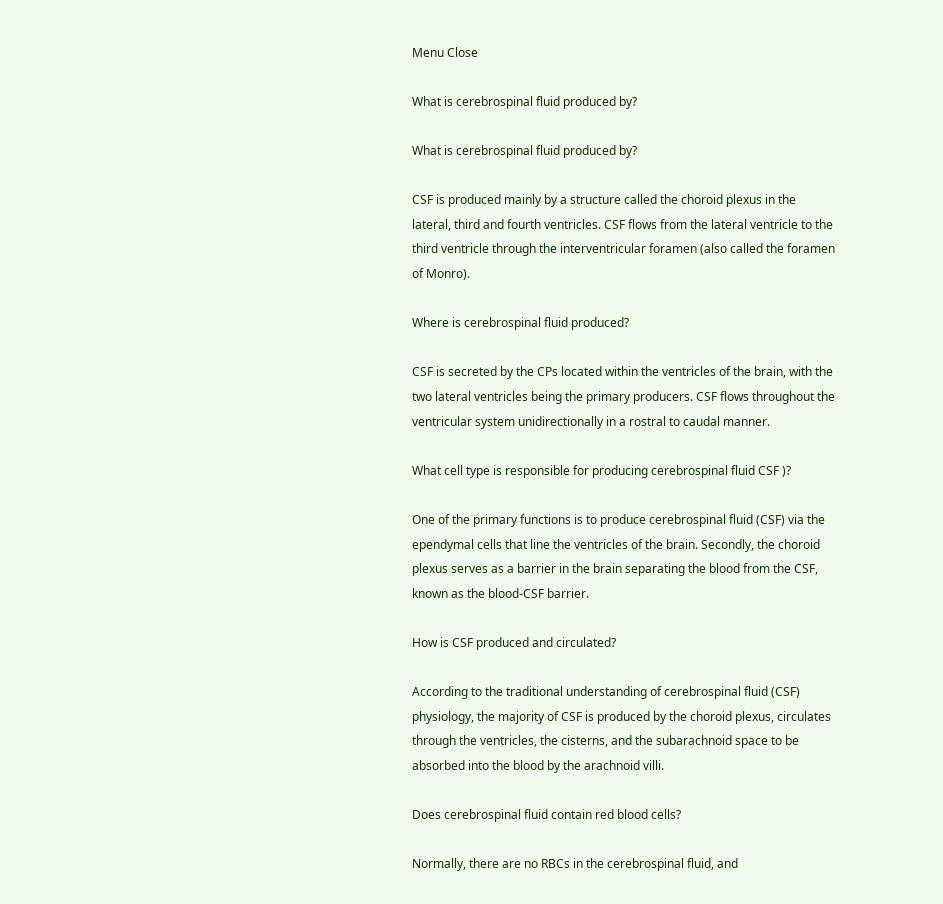Menu Close

What is cerebrospinal fluid produced by?

What is cerebrospinal fluid produced by?

CSF is produced mainly by a structure called the choroid plexus in the lateral, third and fourth ventricles. CSF flows from the lateral ventricle to the third ventricle through the interventricular foramen (also called the foramen of Monro).

Where is cerebrospinal fluid produced?

CSF is secreted by the CPs located within the ventricles of the brain, with the two lateral ventricles being the primary producers. CSF flows throughout the ventricular system unidirectionally in a rostral to caudal manner.

What cell type is responsible for producing cerebrospinal fluid CSF )?

One of the primary functions is to produce cerebrospinal fluid (CSF) via the ependymal cells that line the ventricles of the brain. Secondly, the choroid plexus serves as a barrier in the brain separating the blood from the CSF, known as the blood-CSF barrier.

How is CSF produced and circulated?

According to the traditional understanding of cerebrospinal fluid (CSF) physiology, the majority of CSF is produced by the choroid plexus, circulates through the ventricles, the cisterns, and the subarachnoid space to be absorbed into the blood by the arachnoid villi.

Does cerebrospinal fluid contain red blood cells?

Normally, there are no RBCs in the cerebrospinal fluid, and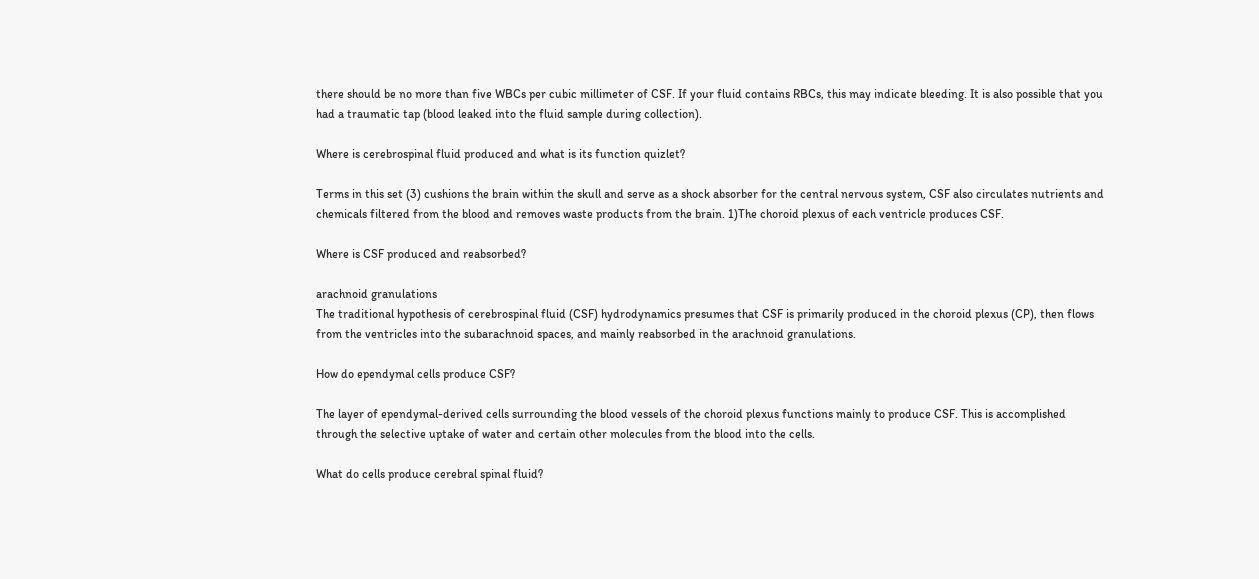there should be no more than five WBCs per cubic millimeter of CSF. If your fluid contains RBCs, this may indicate bleeding. It is also possible that you had a traumatic tap (blood leaked into the fluid sample during collection).

Where is cerebrospinal fluid produced and what is its function quizlet?

Terms in this set (3) cushions the brain within the skull and serve as a shock absorber for the central nervous system, CSF also circulates nutrients and chemicals filtered from the blood and removes waste products from the brain. 1)The choroid plexus of each ventricle produces CSF.

Where is CSF produced and reabsorbed?

arachnoid granulations
The traditional hypothesis of cerebrospinal fluid (CSF) hydrodynamics presumes that CSF is primarily produced in the choroid plexus (CP), then flows from the ventricles into the subarachnoid spaces, and mainly reabsorbed in the arachnoid granulations.

How do ependymal cells produce CSF?

The layer of ependymal-derived cells surrounding the blood vessels of the choroid plexus functions mainly to produce CSF. This is accomplished through the selective uptake of water and certain other molecules from the blood into the cells.

What do cells produce cerebral spinal fluid?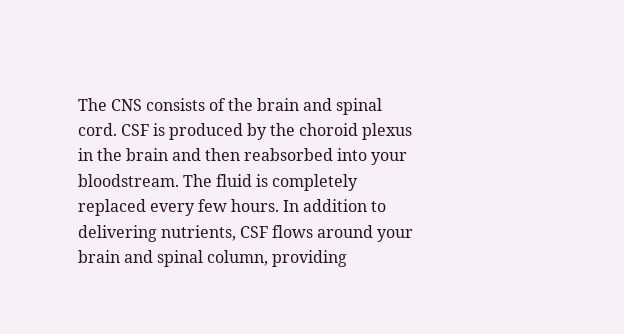The CNS consists of the brain and spinal cord. CSF is produced by the choroid plexus in the brain and then reabsorbed into your bloodstream. The fluid is completely replaced every few hours. In addition to delivering nutrients, CSF flows around your brain and spinal column, providing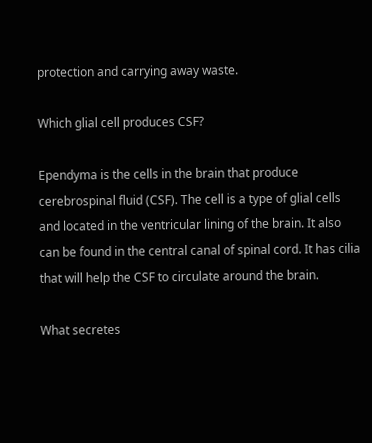protection and carrying away waste.

Which glial cell produces CSF?

Ependyma is the cells in the brain that produce cerebrospinal fluid (CSF). The cell is a type of glial cells and located in the ventricular lining of the brain. It also can be found in the central canal of spinal cord. It has cilia that will help the CSF to circulate around the brain.

What secretes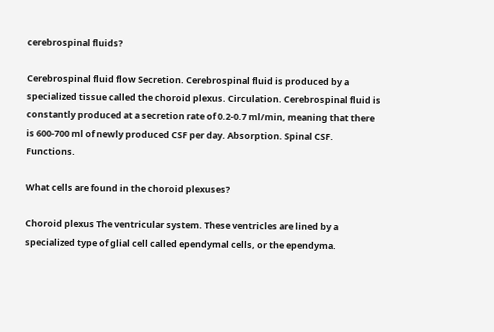cerebrospinal fluids?

Cerebrospinal fluid flow Secretion. Cerebrospinal fluid is produced by a specialized tissue called the choroid plexus. Circulation. Cerebrospinal fluid is constantly produced at a secretion rate of 0.2-0.7 ml/min, meaning that there is 600-700 ml of newly produced CSF per day. Absorption. Spinal CSF. Functions.

What cells are found in the choroid plexuses?

Choroid plexus The ventricular system. These ventricles are lined by a specialized type of glial cell called ependymal cells, or the ependyma.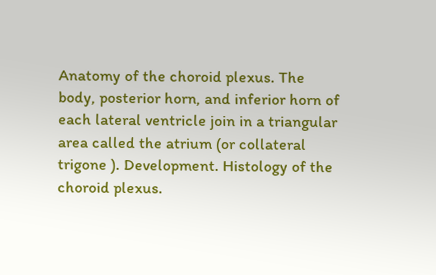Anatomy of the choroid plexus. The body, posterior horn, and inferior horn of each lateral ventricle join in a triangular area called the atrium (or collateral trigone ). Development. Histology of the choroid plexus.